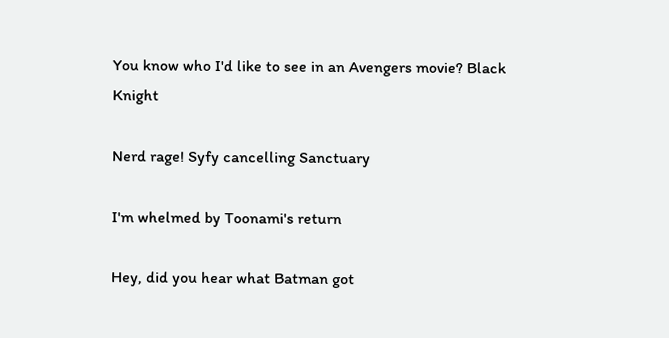You know who I'd like to see in an Avengers movie? Black Knight

Nerd rage! Syfy cancelling Sanctuary

I'm whelmed by Toonami's return

Hey, did you hear what Batman got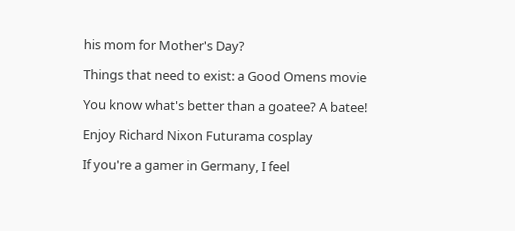his mom for Mother's Day?

Things that need to exist: a Good Omens movie

You know what's better than a goatee? A batee!

Enjoy Richard Nixon Futurama cosplay

If you're a gamer in Germany, I feel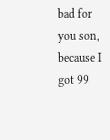bad for you son, because I got 99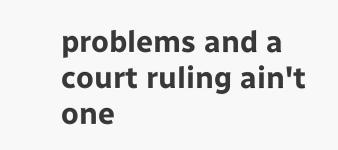problems and a court ruling ain't one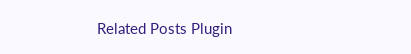Related Posts Plugin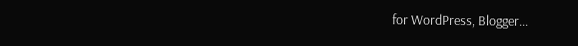for WordPress, Blogger...